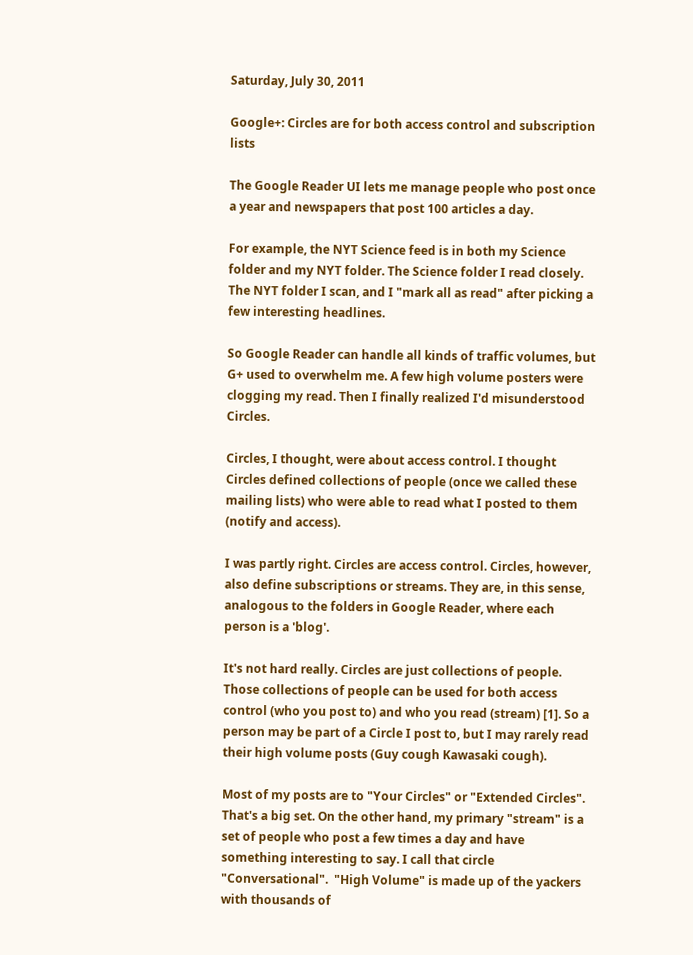Saturday, July 30, 2011

Google+: Circles are for both access control and subscription lists

The Google Reader UI lets me manage people who post once a year and newspapers that post 100 articles a day.

For example, the NYT Science feed is in both my Science folder and my NYT folder. The Science folder I read closely. The NYT folder I scan, and I "mark all as read" after picking a few interesting headlines.

So Google Reader can handle all kinds of traffic volumes, but G+ used to overwhelm me. A few high volume posters were clogging my read. Then I finally realized I'd misunderstood Circles.

Circles, I thought, were about access control. I thought Circles defined collections of people (once we called these mailing lists) who were able to read what I posted to them (notify and access).

I was partly right. Circles are access control. Circles, however, also define subscriptions or streams. They are, in this sense, analogous to the folders in Google Reader, where each person is a 'blog'.

It's not hard really. Circles are just collections of people. Those collections of people can be used for both access control (who you post to) and who you read (stream) [1]. So a person may be part of a Circle I post to, but I may rarely read their high volume posts (Guy cough Kawasaki cough).

Most of my posts are to "Your Circles" or "Extended Circles". That's a big set. On the other hand, my primary "stream" is a set of people who post a few times a day and have something interesting to say. I call that circle "Conversational".  "High Volume" is made up of the yackers with thousands of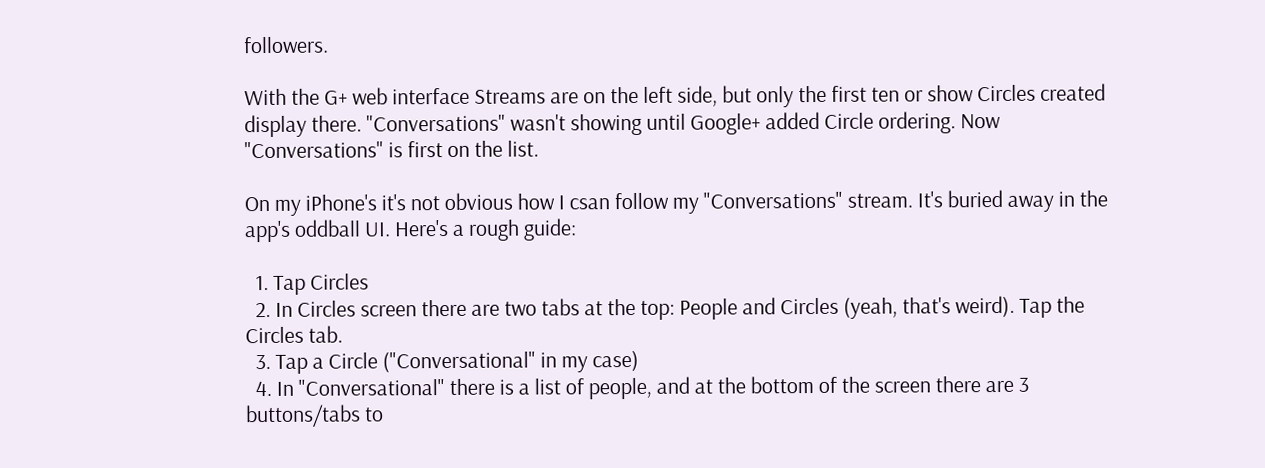followers.

With the G+ web interface Streams are on the left side, but only the first ten or show Circles created display there. "Conversations" wasn't showing until Google+ added Circle ordering. Now "Conversations" is first on the list.

On my iPhone's it's not obvious how I csan follow my "Conversations" stream. It's buried away in the app's oddball UI. Here's a rough guide:

  1. Tap Circles
  2. In Circles screen there are two tabs at the top: People and Circles (yeah, that's weird). Tap the Circles tab.
  3. Tap a Circle ("Conversational" in my case)
  4. In "Conversational" there is a list of people, and at the bottom of the screen there are 3 buttons/tabs to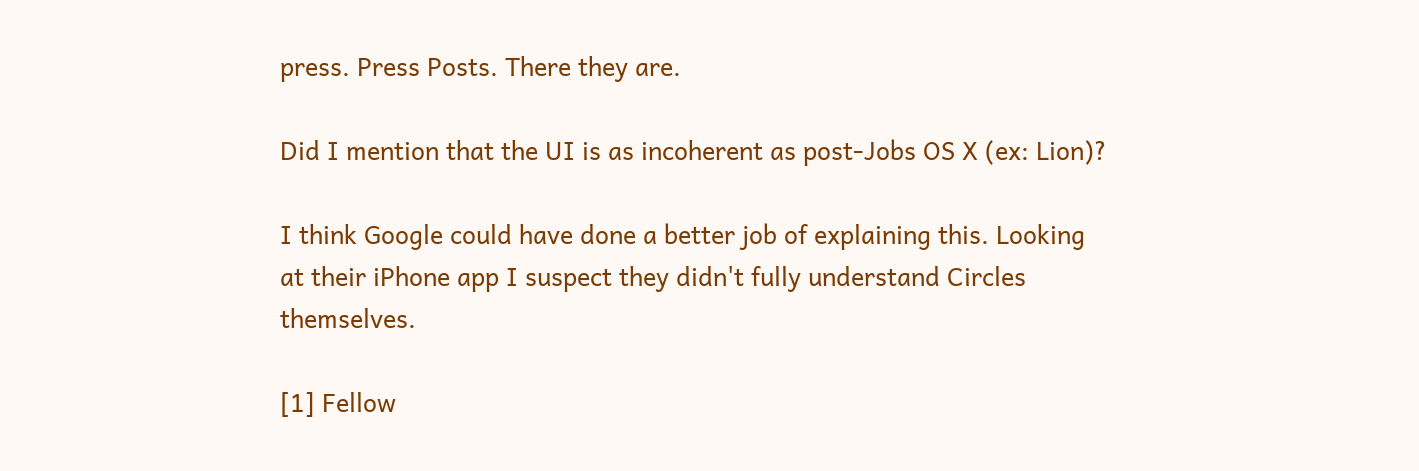press. Press Posts. There they are.

Did I mention that the UI is as incoherent as post-Jobs OS X (ex: Lion)?

I think Google could have done a better job of explaining this. Looking at their iPhone app I suspect they didn't fully understand Circles themselves.

[1] Fellow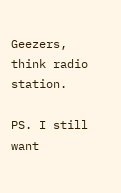Geezers, think radio station.

PS. I still want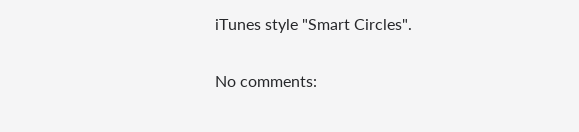iTunes style "Smart Circles".

No comments: